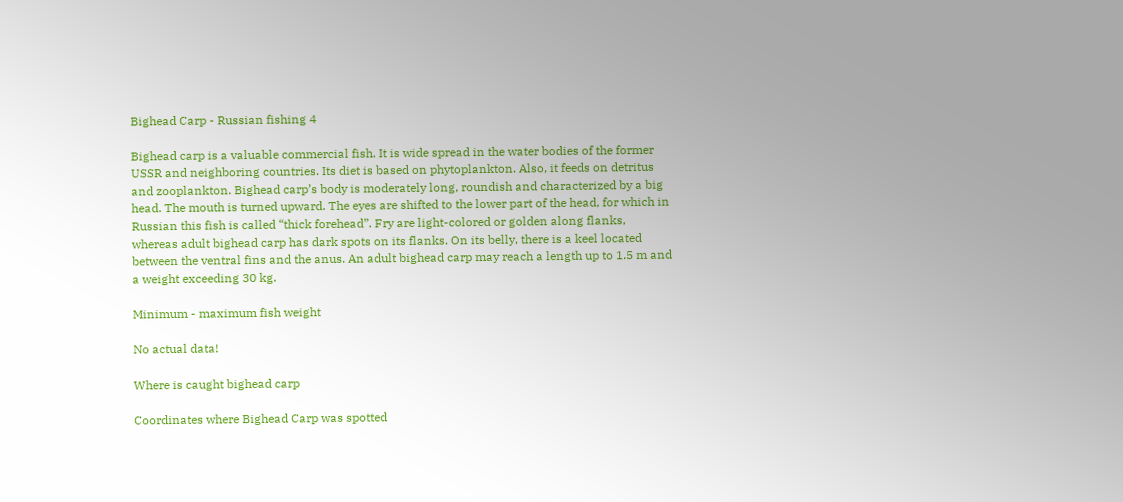Bighead Carp - Russian fishing 4

Bighead carp is a valuable commercial fish. It is wide spread in the water bodies of the former USSR and neighboring countries. Its diet is based on phytoplankton. Also, it feeds on detritus and zooplankton. Bighead carp’s body is moderately long, roundish and characterized by a big head. The mouth is turned upward. The eyes are shifted to the lower part of the head, for which in Russian this fish is called “thick forehead”. Fry are light-colored or golden along flanks, whereas adult bighead carp has dark spots on its flanks. On its belly, there is a keel located between the ventral fins and the anus. An adult bighead carp may reach a length up to 1.5 m and a weight exceeding 30 kg.

Minimum - maximum fish weight

No actual data!

Where is caught bighead carp

Coordinates where Bighead Carp was spotted